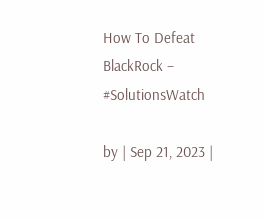How To Defeat BlackRock – #SolutionsWatch

by | Sep 21, 2023 |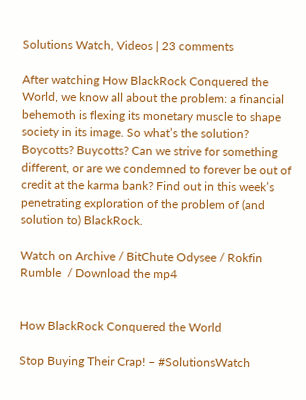Solutions Watch, Videos | 23 comments

After watching How BlackRock Conquered the World, we know all about the problem: a financial behemoth is flexing its monetary muscle to shape society in its image. So what’s the solution? Boycotts? Buycotts? Can we strive for something different, or are we condemned to forever be out of credit at the karma bank? Find out in this week’s penetrating exploration of the problem of (and solution to) BlackRock.

Watch on Archive / BitChute Odysee / Rokfin Rumble  / Download the mp4


How BlackRock Conquered the World

Stop Buying Their Crap! – #SolutionsWatch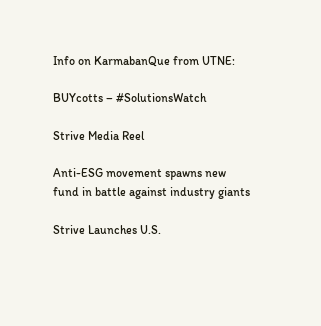Info on KarmabanQue from UTNE:

BUYcotts – #SolutionsWatch

Strive Media Reel

Anti-ESG movement spawns new fund in battle against industry giants

Strive Launches U.S.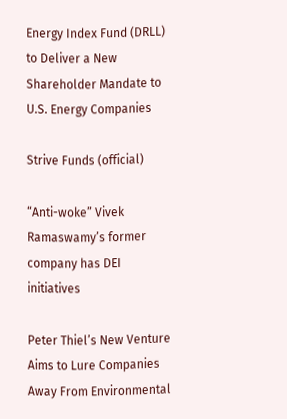Energy Index Fund (DRLL) to Deliver a New Shareholder Mandate to U.S. Energy Companies

Strive Funds (official)

“Anti-woke” Vivek Ramaswamy’s former company has DEI initiatives

Peter Thiel’s New Venture Aims to Lure Companies Away From Environmental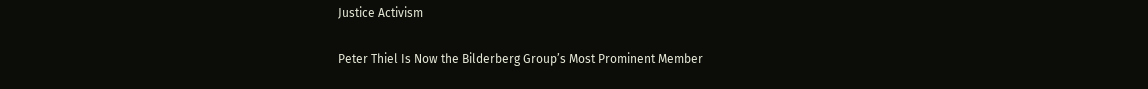Justice Activism

Peter Thiel Is Now the Bilderberg Group’s Most Prominent Member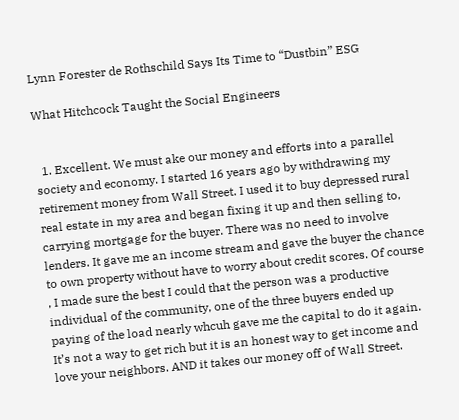Lynn Forester de Rothschild Says Its Time to “Dustbin” ESG

What Hitchcock Taught the Social Engineers


  1. Excellent. We must ake our money and efforts into a parallel society and economy. I started 16 years ago by withdrawing my retirement money from Wall Street. I used it to buy depressed rural real estate in my area and began fixing it up and then selling to, carrying mortgage for the buyer. There was no need to involve lenders. It gave me an income stream and gave the buyer the chance to own property without have to worry about credit scores. Of course , I made sure the best I could that the person was a productive individual of the community, one of the three buyers ended up paying of the load nearly whcuh gave me the capital to do it again. It’s not a way to get rich but it is an honest way to get income and love your neighbors. AND it takes our money off of Wall Street.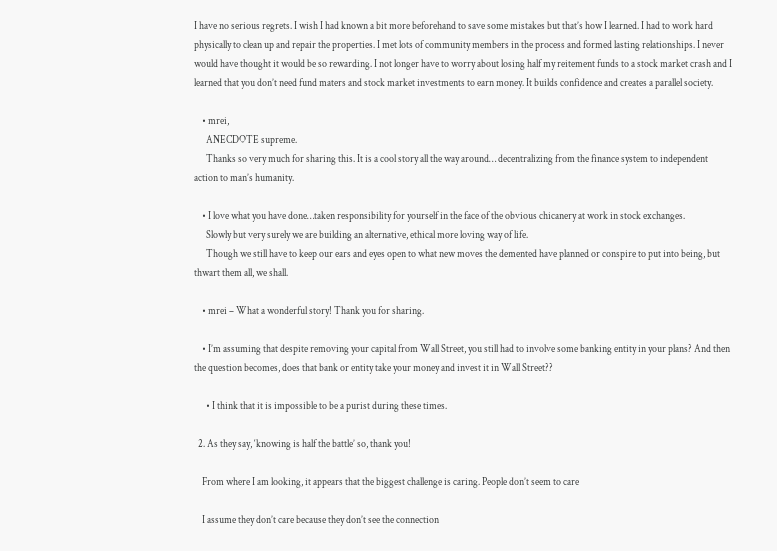I have no serious regrets. I wish I had known a bit more beforehand to save some mistakes but that’s how I learned. I had to work hard physically to clean up and repair the properties. I met lots of community members in the process and formed lasting relationships. I never would have thought it would be so rewarding. I not longer have to worry about losing half my reitement funds to a stock market crash and I learned that you don’t need fund maters and stock market investments to earn money. It builds confidence and creates a parallel society.

    • mrei,
      ANECDOTE supreme.
      Thanks so very much for sharing this. It is a cool story all the way around… decentralizing from the finance system to independent action to man’s humanity.

    • I love what you have done…taken responsibility for yourself in the face of the obvious chicanery at work in stock exchanges.
      Slowly but very surely we are building an alternative, ethical more loving way of life.
      Though we still have to keep our ears and eyes open to what new moves the demented have planned or conspire to put into being, but thwart them all, we shall.

    • mrei – What a wonderful story! Thank you for sharing.

    • I’m assuming that despite removing your capital from Wall Street, you still had to involve some banking entity in your plans? And then the question becomes, does that bank or entity take your money and invest it in Wall Street??

      • I think that it is impossible to be a purist during these times.

  2. As they say, ‘knowing is half the battle’ so, thank you!

    From where I am looking, it appears that the biggest challenge is caring. People don’t seem to care

    I assume they don’t care because they don’t see the connection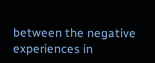between the negative experiences in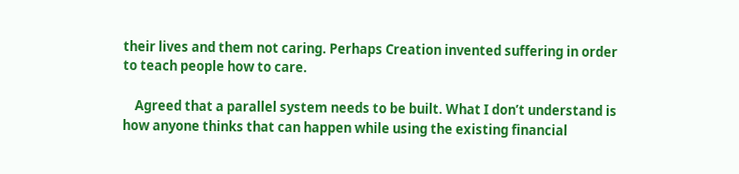their lives and them not caring. Perhaps Creation invented suffering in order to teach people how to care.

    Agreed that a parallel system needs to be built. What I don’t understand is how anyone thinks that can happen while using the existing financial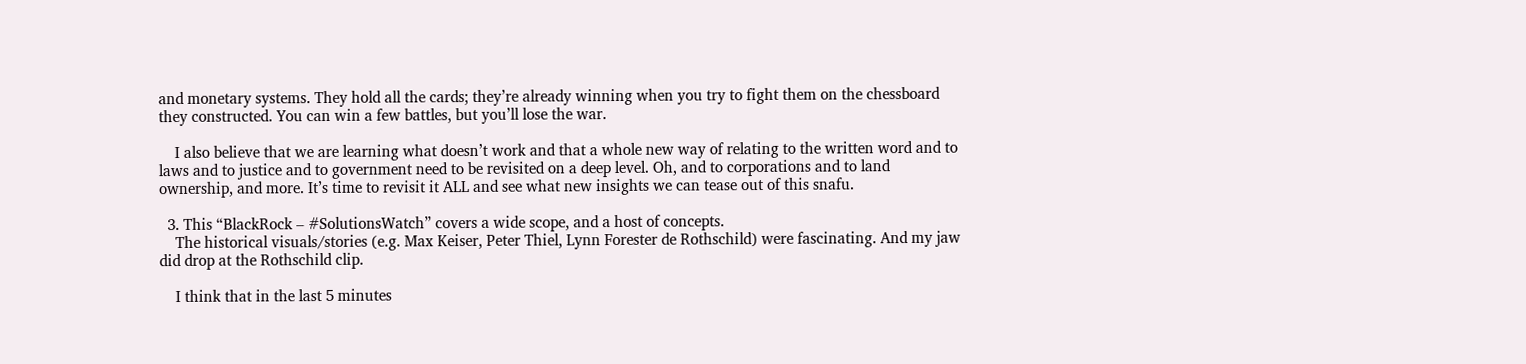and monetary systems. They hold all the cards; they’re already winning when you try to fight them on the chessboard they constructed. You can win a few battles, but you’ll lose the war.

    I also believe that we are learning what doesn’t work and that a whole new way of relating to the written word and to laws and to justice and to government need to be revisited on a deep level. Oh, and to corporations and to land ownership, and more. It’s time to revisit it ALL and see what new insights we can tease out of this snafu.

  3. This “BlackRock – #SolutionsWatch” covers a wide scope, and a host of concepts.
    The historical visuals/stories (e.g. Max Keiser, Peter Thiel, Lynn Forester de Rothschild) were fascinating. And my jaw did drop at the Rothschild clip.

    I think that in the last 5 minutes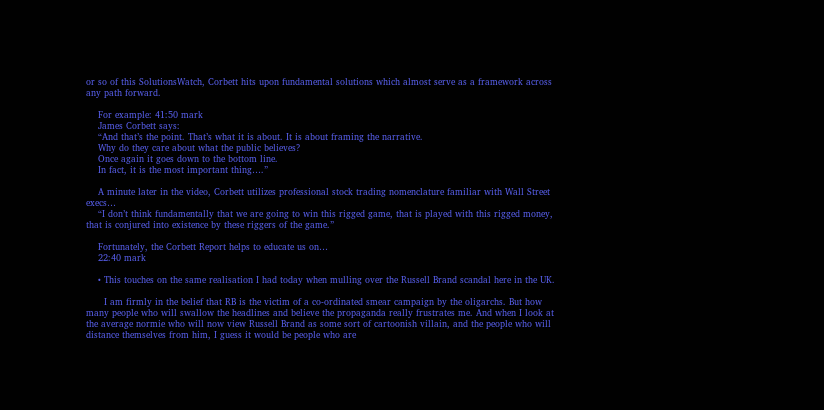or so of this SolutionsWatch, Corbett hits upon fundamental solutions which almost serve as a framework across any path forward.

    For example: 41:50 mark
    James Corbett says:
    “And that’s the point. That’s what it is about. It is about framing the narrative.
    Why do they care about what the public believes?
    Once again it goes down to the bottom line.
    In fact, it is the most important thing….”

    A minute later in the video, Corbett utilizes professional stock trading nomenclature familiar with Wall Street execs…
    “I don’t think fundamentally that we are going to win this rigged game, that is played with this rigged money, that is conjured into existence by these riggers of the game.”

    Fortunately, the Corbett Report helps to educate us on…
    22:40 mark

    • This touches on the same realisation I had today when mulling over the Russell Brand scandal here in the UK.

      I am firmly in the belief that RB is the victim of a co-ordinated smear campaign by the oligarchs. But how many people who will swallow the headlines and believe the propaganda really frustrates me. And when I look at the average normie who will now view Russell Brand as some sort of cartoonish villain, and the people who will distance themselves from him, I guess it would be people who are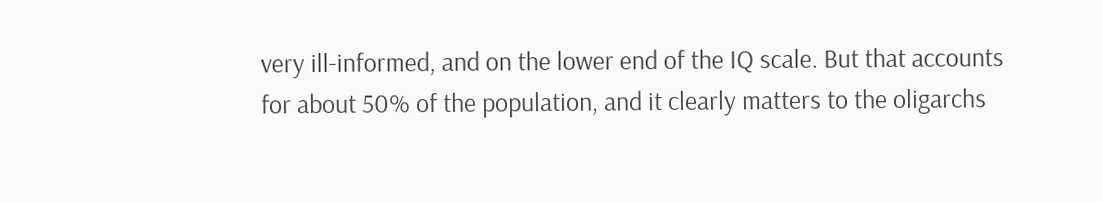very ill-informed, and on the lower end of the IQ scale. But that accounts for about 50% of the population, and it clearly matters to the oligarchs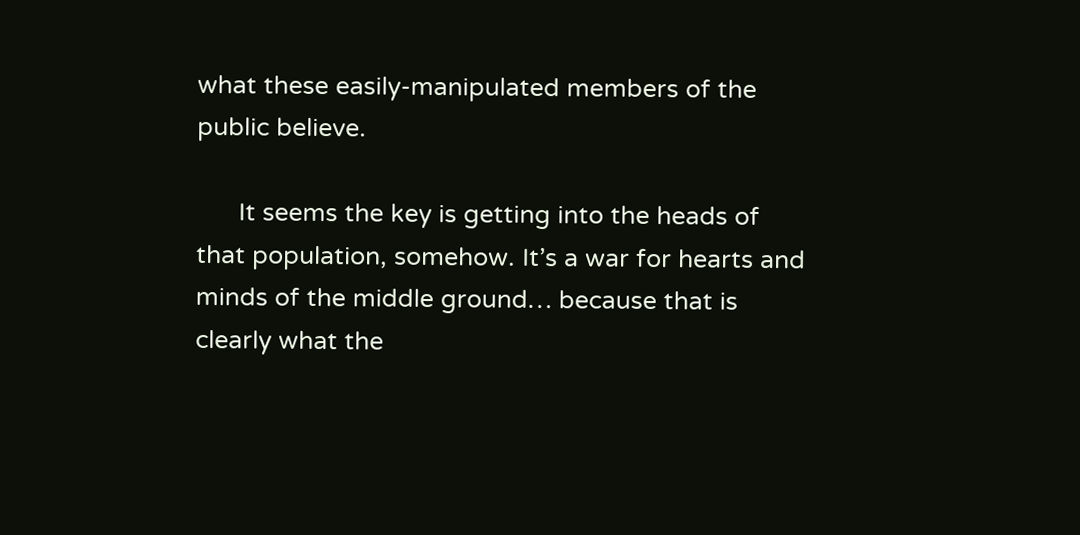what these easily-manipulated members of the public believe.

      It seems the key is getting into the heads of that population, somehow. It’s a war for hearts and minds of the middle ground… because that is clearly what the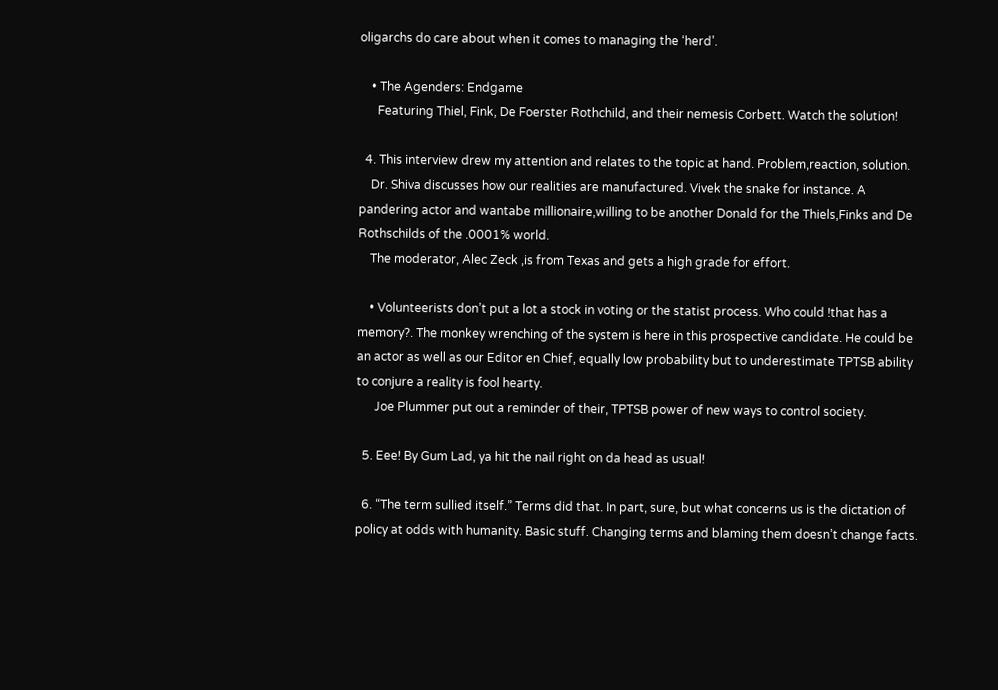oligarchs do care about when it comes to managing the ‘herd’.

    • The Agenders: Endgame
      Featuring Thiel, Fink, De Foerster Rothchild, and their nemesis Corbett. Watch the solution!

  4. This interview drew my attention and relates to the topic at hand. Problem,reaction, solution.
    Dr. Shiva discusses how our realities are manufactured. Vivek the snake for instance. A pandering actor and wantabe millionaire,willing to be another Donald for the Thiels,Finks and De Rothschilds of the .0001% world.
    The moderator, Alec Zeck ,is from Texas and gets a high grade for effort.

    • Volunteerists don’t put a lot a stock in voting or the statist process. Who could !that has a memory?. The monkey wrenching of the system is here in this prospective candidate. He could be an actor as well as our Editor en Chief, equally low probability but to underestimate TPTSB ability to conjure a reality is fool hearty.
      Joe Plummer put out a reminder of their, TPTSB power of new ways to control society.

  5. Eee! By Gum Lad, ya hit the nail right on da head as usual!

  6. “The term sullied itself.” Terms did that. In part, sure, but what concerns us is the dictation of policy at odds with humanity. Basic stuff. Changing terms and blaming them doesn’t change facts.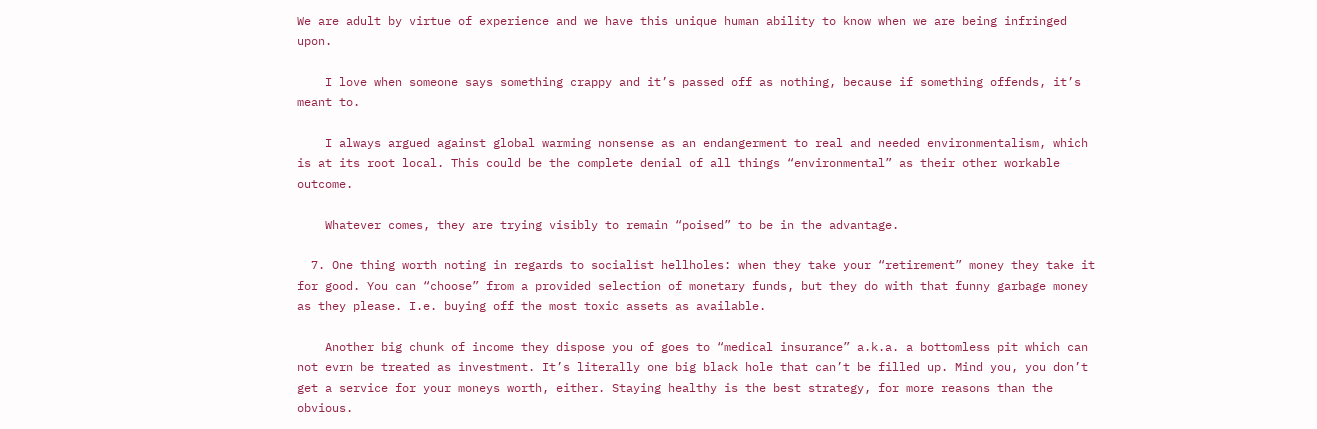We are adult by virtue of experience and we have this unique human ability to know when we are being infringed upon.

    I love when someone says something crappy and it’s passed off as nothing, because if something offends, it’s meant to.

    I always argued against global warming nonsense as an endangerment to real and needed environmentalism, which is at its root local. This could be the complete denial of all things “environmental” as their other workable outcome.

    Whatever comes, they are trying visibly to remain “poised” to be in the advantage.

  7. One thing worth noting in regards to socialist hellholes: when they take your “retirement” money they take it for good. You can “choose” from a provided selection of monetary funds, but they do with that funny garbage money as they please. I.e. buying off the most toxic assets as available.

    Another big chunk of income they dispose you of goes to “medical insurance” a.k.a. a bottomless pit which can not evrn be treated as investment. It’s literally one big black hole that can’t be filled up. Mind you, you don’t get a service for your moneys worth, either. Staying healthy is the best strategy, for more reasons than the obvious.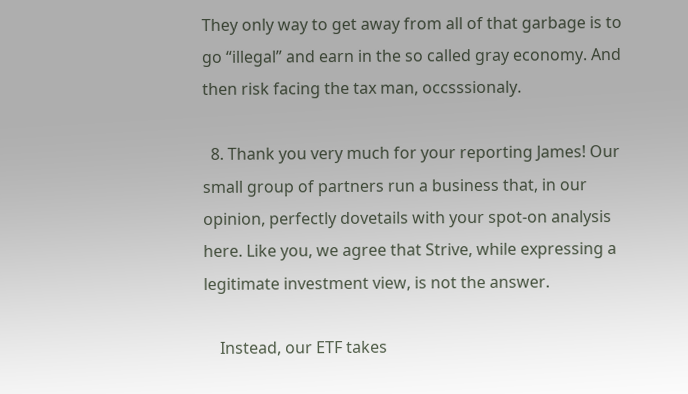They only way to get away from all of that garbage is to go “illegal” and earn in the so called gray economy. And then risk facing the tax man, occsssionaly.

  8. Thank you very much for your reporting James! Our small group of partners run a business that, in our opinion, perfectly dovetails with your spot-on analysis here. Like you, we agree that Strive, while expressing a legitimate investment view, is not the answer.

    Instead, our ETF takes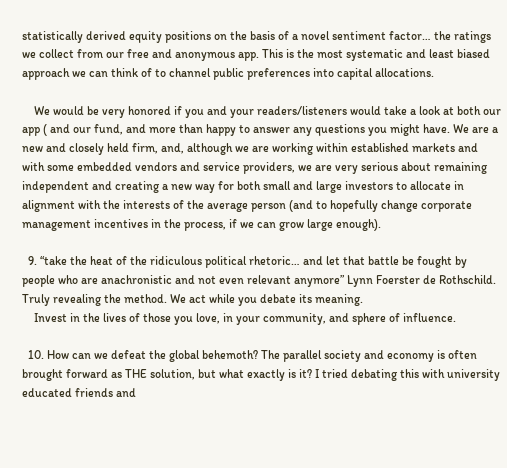statistically derived equity positions on the basis of a novel sentiment factor… the ratings we collect from our free and anonymous app. This is the most systematic and least biased approach we can think of to channel public preferences into capital allocations.

    We would be very honored if you and your readers/listeners would take a look at both our app ( and our fund, and more than happy to answer any questions you might have. We are a new and closely held firm, and, although we are working within established markets and with some embedded vendors and service providers, we are very serious about remaining independent and creating a new way for both small and large investors to allocate in alignment with the interests of the average person (and to hopefully change corporate management incentives in the process, if we can grow large enough).

  9. “take the heat of the ridiculous political rhetoric… and let that battle be fought by people who are anachronistic and not even relevant anymore” Lynn Foerster de Rothschild. Truly revealing the method. We act while you debate its meaning.
    Invest in the lives of those you love, in your community, and sphere of influence.

  10. How can we defeat the global behemoth? The parallel society and economy is often brought forward as THE solution, but what exactly is it? I tried debating this with university educated friends and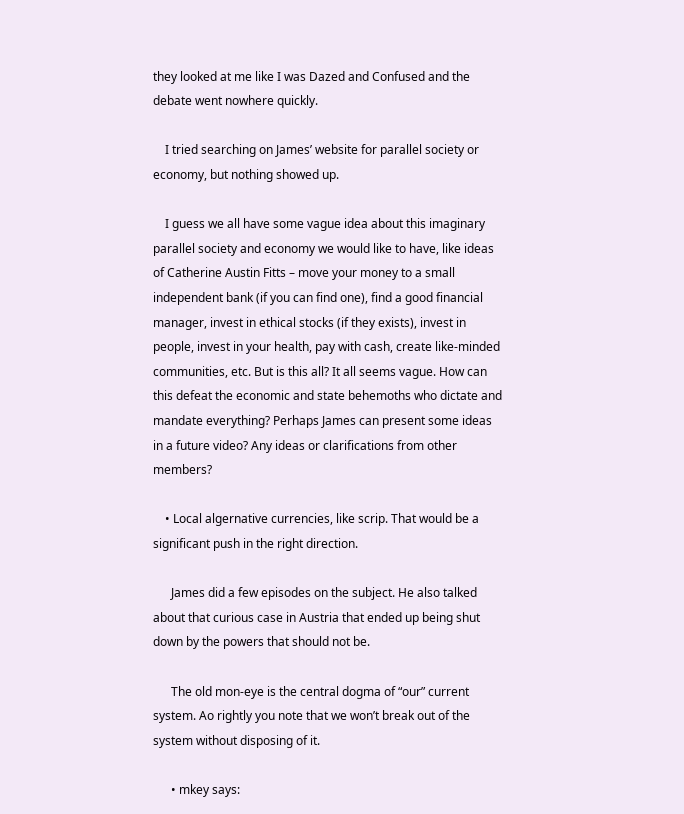they looked at me like I was Dazed and Confused and the debate went nowhere quickly.

    I tried searching on James’ website for parallel society or economy, but nothing showed up.

    I guess we all have some vague idea about this imaginary parallel society and economy we would like to have, like ideas of Catherine Austin Fitts – move your money to a small independent bank (if you can find one), find a good financial manager, invest in ethical stocks (if they exists), invest in people, invest in your health, pay with cash, create like-minded communities, etc. But is this all? It all seems vague. How can this defeat the economic and state behemoths who dictate and mandate everything? Perhaps James can present some ideas in a future video? Any ideas or clarifications from other members?

    • Local algernative currencies, like scrip. That would be a significant push in the right direction.

      James did a few episodes on the subject. He also talked about that curious case in Austria that ended up being shut down by the powers that should not be.

      The old mon-eye is the central dogma of “our” current system. Ao rightly you note that we won’t break out of the system without disposing of it.

      • mkey says: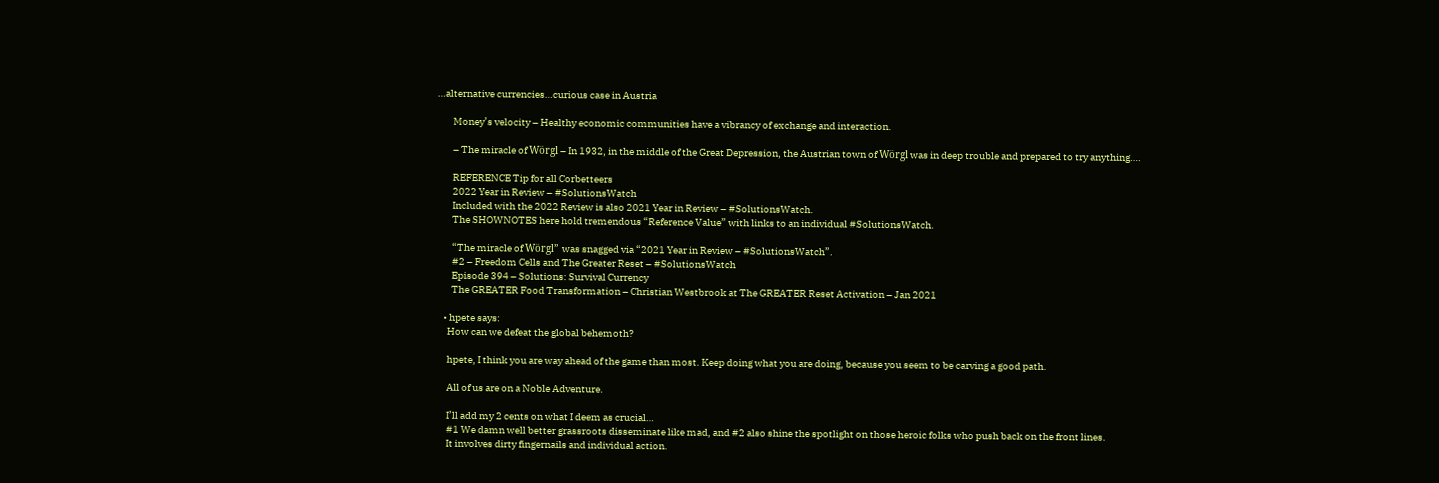…alternative currencies…curious case in Austria

        Money’s velocity – Healthy economic communities have a vibrancy of exchange and interaction.

        – The miracle of Wörgl – In 1932, in the middle of the Great Depression, the Austrian town of Wörgl was in deep trouble and prepared to try anything….

        REFERENCE Tip for all Corbetteers
        2022 Year in Review – #SolutionsWatch
        Included with the 2022 Review is also 2021 Year in Review – #SolutionsWatch.
        The SHOWNOTES here hold tremendous “Reference Value” with links to an individual #SolutionsWatch.

        “The miracle of Wörgl” was snagged via “2021 Year in Review – #SolutionsWatch”.
        #2 – Freedom Cells and The Greater Reset – #SolutionsWatch
        Episode 394 – Solutions: Survival Currency
        The GREATER Food Transformation – Christian Westbrook at The GREATER Reset Activation – Jan 2021

    • hpete says:
      How can we defeat the global behemoth?

      hpete, I think you are way ahead of the game than most. Keep doing what you are doing, because you seem to be carving a good path.

      All of us are on a Noble Adventure.

      I’ll add my 2 cents on what I deem as crucial…
      #1 We damn well better grassroots disseminate like mad, and #2 also shine the spotlight on those heroic folks who push back on the front lines.
      It involves dirty fingernails and individual action.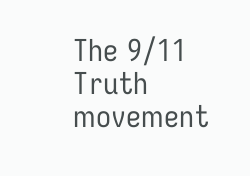The 9/11 Truth movement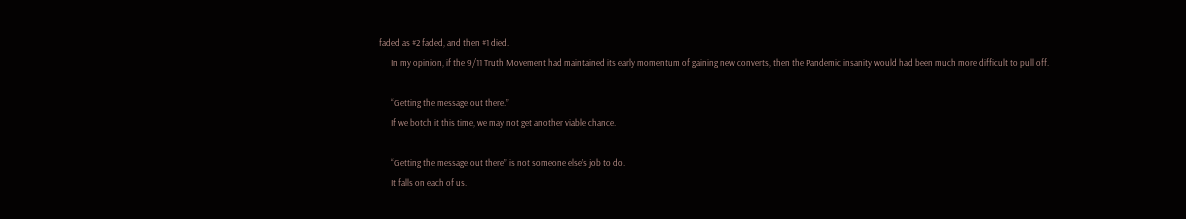faded as #2 faded, and then #1 died.
      In my opinion, if the 9/11 Truth Movement had maintained its early momentum of gaining new converts, then the Pandemic insanity would had been much more difficult to pull off.

      “Getting the message out there.”
      If we botch it this time, we may not get another viable chance.

      “Getting the message out there” is not someone else’s job to do.
      It falls on each of us.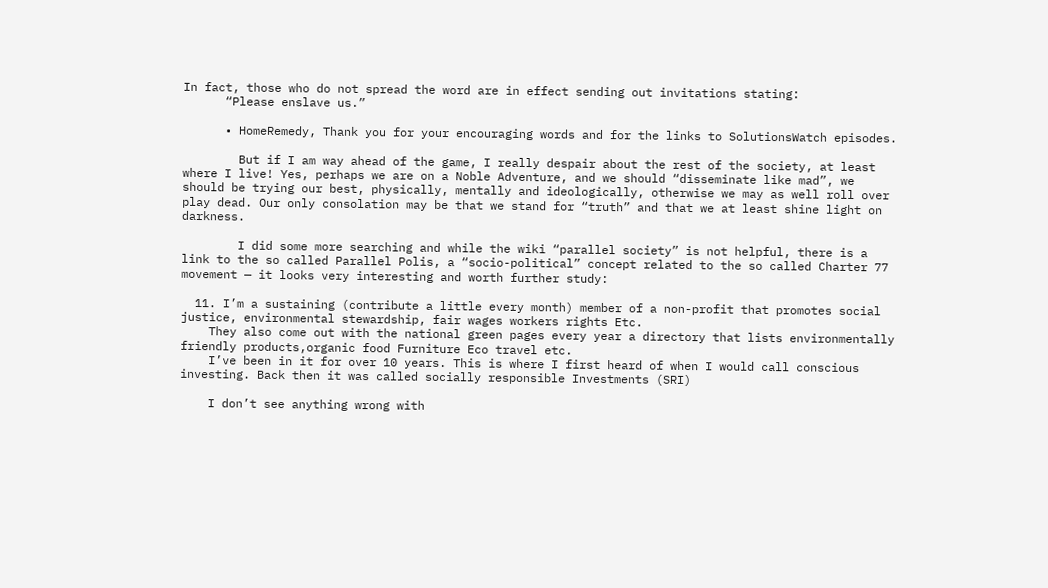In fact, those who do not spread the word are in effect sending out invitations stating:
      “Please enslave us.”

      • HomeRemedy, Thank you for your encouraging words and for the links to SolutionsWatch episodes.

        But if I am way ahead of the game, I really despair about the rest of the society, at least where I live! Yes, perhaps we are on a Noble Adventure, and we should “disseminate like mad”, we should be trying our best, physically, mentally and ideologically, otherwise we may as well roll over play dead. Our only consolation may be that we stand for “truth” and that we at least shine light on darkness.

        I did some more searching and while the wiki “parallel society” is not helpful, there is a link to the so called Parallel Polis, a “socio-political” concept related to the so called Charter 77 movement — it looks very interesting and worth further study:

  11. I’m a sustaining (contribute a little every month) member of a non-profit that promotes social justice, environmental stewardship, fair wages workers rights Etc.
    They also come out with the national green pages every year a directory that lists environmentally friendly products,organic food Furniture Eco travel etc.
    I’ve been in it for over 10 years. This is where I first heard of when I would call conscious investing. Back then it was called socially responsible Investments (SRI)

    I don’t see anything wrong with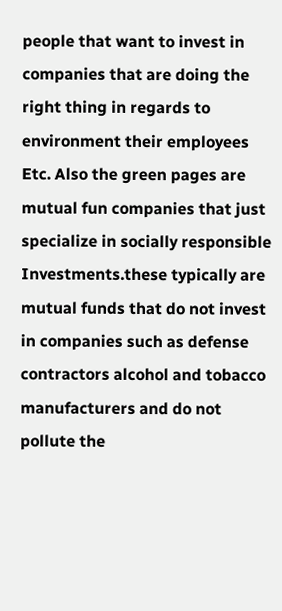people that want to invest in companies that are doing the right thing in regards to environment their employees Etc. Also the green pages are mutual fun companies that just specialize in socially responsible Investments.these typically are mutual funds that do not invest in companies such as defense contractors alcohol and tobacco manufacturers and do not pollute the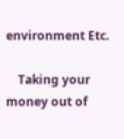environment Etc.

    Taking your money out of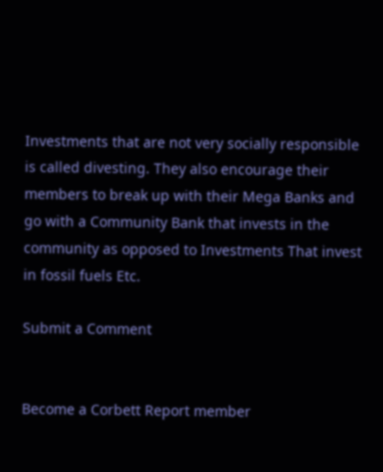Investments that are not very socially responsible is called divesting. They also encourage their members to break up with their Mega Banks and go with a Community Bank that invests in the community as opposed to Investments That invest in fossil fuels Etc.

Submit a Comment


Become a Corbett Report member